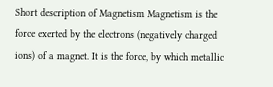Short description of Magnetism Magnetism is the force exerted by the electrons (negatively charged ions) of a magnet. It is the force, by which metallic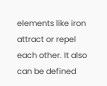elements like iron attract or repel each other. It also can be defined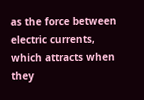as the force between electric currents, which attracts when they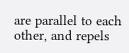are parallel to each other, and repels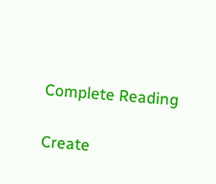Complete Reading

Create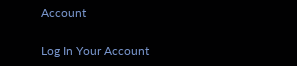Account

Log In Your Account